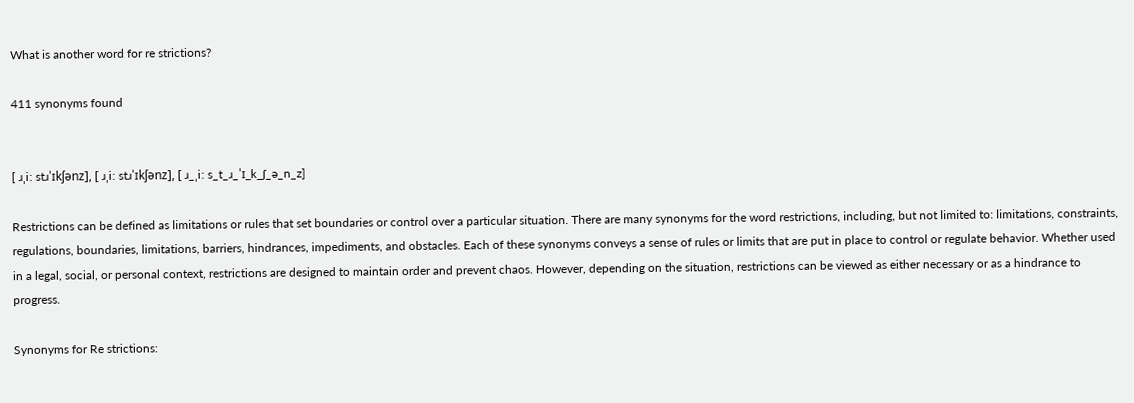What is another word for re strictions?

411 synonyms found


[ ɹˌiː stɹˈɪkʃənz], [ ɹˌiː stɹˈɪkʃənz], [ ɹ_ˌiː s_t_ɹ_ˈɪ_k_ʃ_ə_n_z]

Restrictions can be defined as limitations or rules that set boundaries or control over a particular situation. There are many synonyms for the word restrictions, including, but not limited to: limitations, constraints, regulations, boundaries, limitations, barriers, hindrances, impediments, and obstacles. Each of these synonyms conveys a sense of rules or limits that are put in place to control or regulate behavior. Whether used in a legal, social, or personal context, restrictions are designed to maintain order and prevent chaos. However, depending on the situation, restrictions can be viewed as either necessary or as a hindrance to progress.

Synonyms for Re strictions: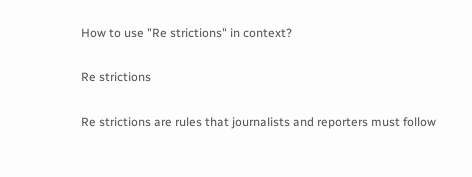How to use "Re strictions" in context?

Re strictions

Re strictions are rules that journalists and reporters must follow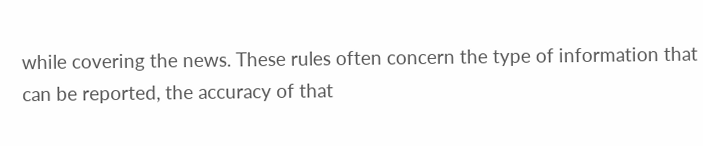while covering the news. These rules often concern the type of information that can be reported, the accuracy of that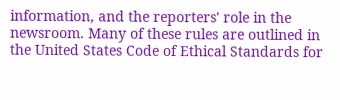information, and the reporters' role in the newsroom. Many of these rules are outlined in the United States Code of Ethical Standards for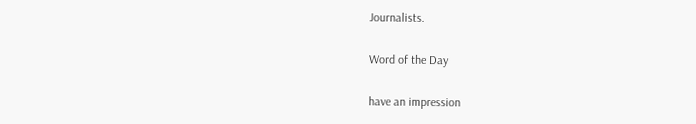Journalists.

Word of the Day

have an impression